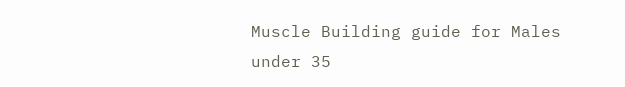Muscle Building guide for Males under 35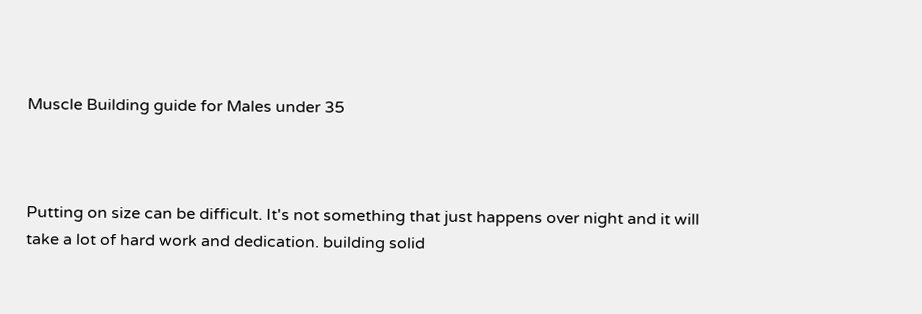Muscle Building guide for Males under 35



Putting on size can be difficult. It's not something that just happens over night and it will take a lot of hard work and dedication. building solid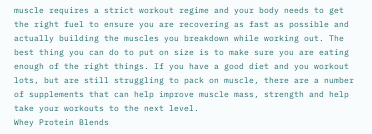muscle requires a strict workout regime and your body needs to get the right fuel to ensure you are recovering as fast as possible and actually building the muscles you breakdown while working out. The best thing you can do to put on size is to make sure you are eating enough of the right things. If you have a good diet and you workout lots, but are still struggling to pack on muscle, there are a number of supplements that can help improve muscle mass, strength and help take your workouts to the next level.
Whey Protein Blends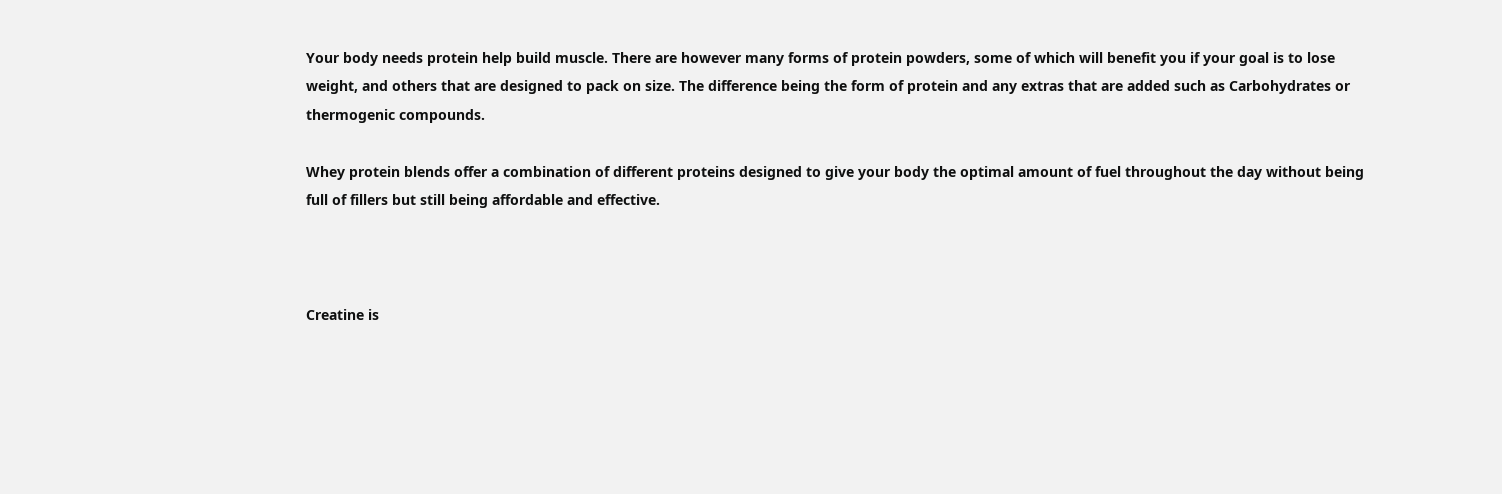Your body needs protein help build muscle. There are however many forms of protein powders, some of which will benefit you if your goal is to lose weight, and others that are designed to pack on size. The difference being the form of protein and any extras that are added such as Carbohydrates or thermogenic compounds.

Whey protein blends offer a combination of different proteins designed to give your body the optimal amount of fuel throughout the day without being full of fillers but still being affordable and effective.



Creatine is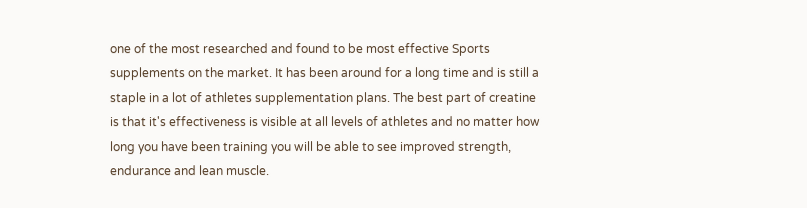one of the most researched and found to be most effective Sports supplements on the market. It has been around for a long time and is still a staple in a lot of athletes supplementation plans. The best part of creatine is that it's effectiveness is visible at all levels of athletes and no matter how long you have been training you will be able to see improved strength, endurance and lean muscle.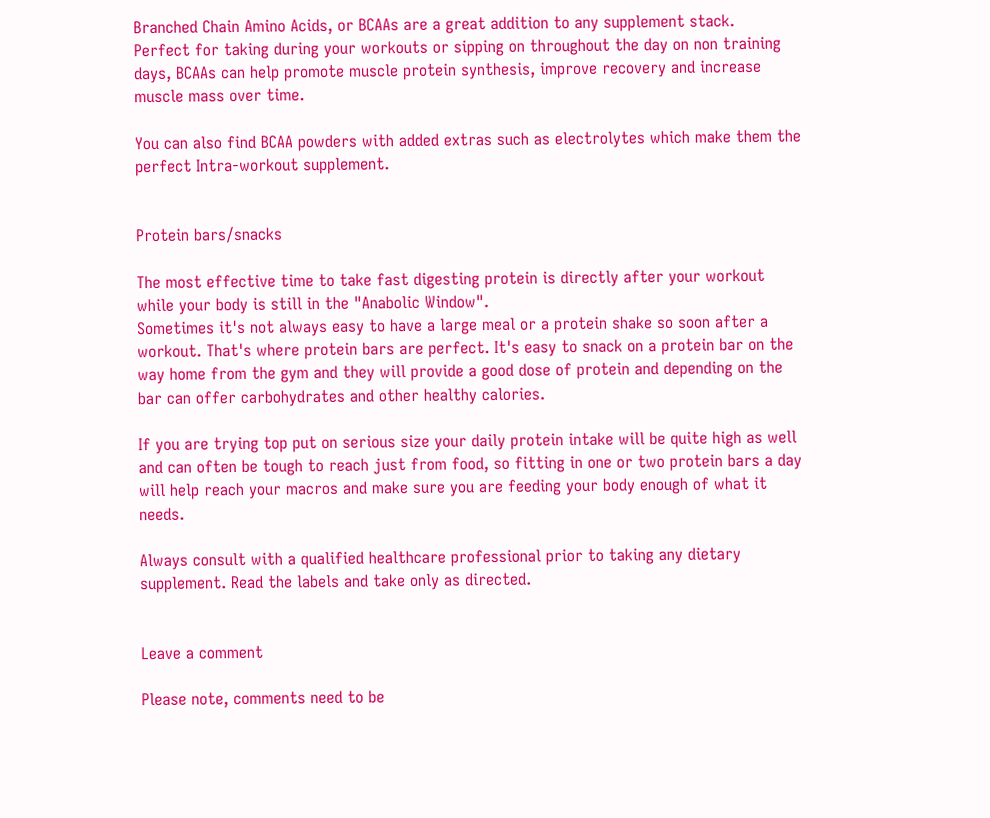Branched Chain Amino Acids, or BCAAs are a great addition to any supplement stack.
Perfect for taking during your workouts or sipping on throughout the day on non training days, BCAAs can help promote muscle protein synthesis, improve recovery and increase muscle mass over time.

You can also find BCAA powders with added extras such as electrolytes which make them the perfect Intra-workout supplement.


Protein bars/snacks

The most effective time to take fast digesting protein is directly after your workout while your body is still in the "Anabolic Window".
Sometimes it's not always easy to have a large meal or a protein shake so soon after a workout. That's where protein bars are perfect. It's easy to snack on a protein bar on the way home from the gym and they will provide a good dose of protein and depending on the bar can offer carbohydrates and other healthy calories.

If you are trying top put on serious size your daily protein intake will be quite high as well and can often be tough to reach just from food, so fitting in one or two protein bars a day will help reach your macros and make sure you are feeding your body enough of what it needs.

Always consult with a qualified healthcare professional prior to taking any dietary supplement. Read the labels and take only as directed.


Leave a comment

Please note, comments need to be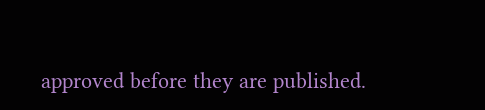approved before they are published.